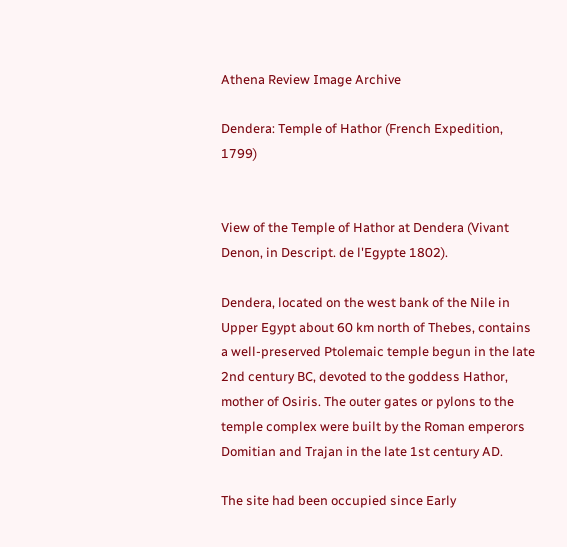Athena Review Image Archive

Dendera: Temple of Hathor (French Expedition, 1799)


View of the Temple of Hathor at Dendera (Vivant Denon, in Descript. de l'Egypte 1802).

Dendera, located on the west bank of the Nile in Upper Egypt about 60 km north of Thebes, contains a well-preserved Ptolemaic temple begun in the late 2nd century BC, devoted to the goddess Hathor, mother of Osiris. The outer gates or pylons to the temple complex were built by the Roman emperors Domitian and Trajan in the late 1st century AD.

The site had been occupied since Early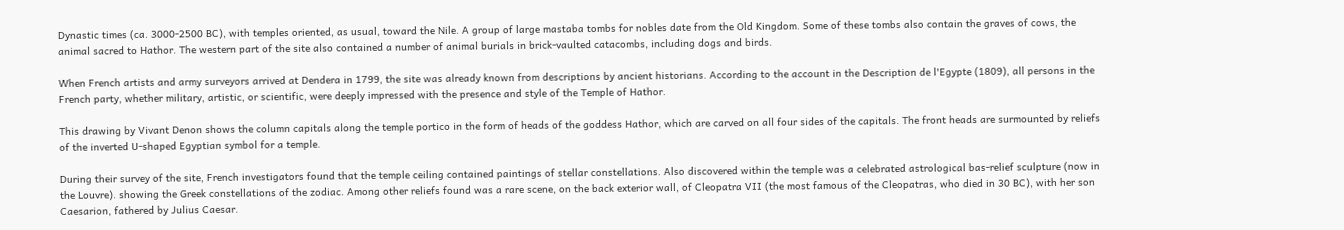Dynastic times (ca. 3000-2500 BC), with temples oriented, as usual, toward the Nile. A group of large mastaba tombs for nobles date from the Old Kingdom. Some of these tombs also contain the graves of cows, the animal sacred to Hathor. The western part of the site also contained a number of animal burials in brick-vaulted catacombs, including dogs and birds.

When French artists and army surveyors arrived at Dendera in 1799, the site was already known from descriptions by ancient historians. According to the account in the Description de l'Egypte (1809), all persons in the French party, whether military, artistic, or scientific, were deeply impressed with the presence and style of the Temple of Hathor.

This drawing by Vivant Denon shows the column capitals along the temple portico in the form of heads of the goddess Hathor, which are carved on all four sides of the capitals. The front heads are surmounted by reliefs of the inverted U-shaped Egyptian symbol for a temple.

During their survey of the site, French investigators found that the temple ceiling contained paintings of stellar constellations. Also discovered within the temple was a celebrated astrological bas-relief sculpture (now in the Louvre). showing the Greek constellations of the zodiac. Among other reliefs found was a rare scene, on the back exterior wall, of Cleopatra VII (the most famous of the Cleopatras, who died in 30 BC), with her son Caesarion, fathered by Julius Caesar.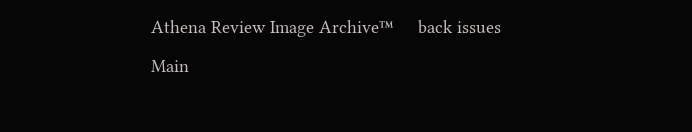Athena Review Image Archive™     back issues

Main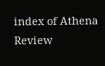index of Athena Review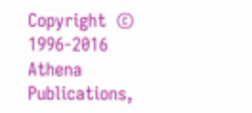Copyright  ©  1996-2016    Athena Publications,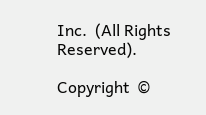Inc.  (All Rights Reserved).

Copyright  ©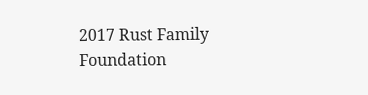2017 Rust Family Foundation